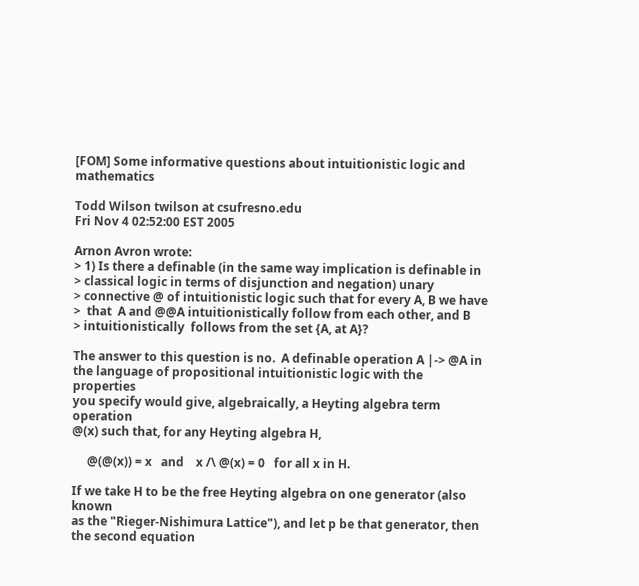[FOM] Some informative questions about intuitionistic logic and mathematics

Todd Wilson twilson at csufresno.edu
Fri Nov 4 02:52:00 EST 2005

Arnon Avron wrote:
> 1) Is there a definable (in the same way implication is definable in
> classical logic in terms of disjunction and negation) unary
> connective @ of intuitionistic logic such that for every A, B we have
>  that  A and @@A intuitionistically follow from each other, and B
> intuitionistically  follows from the set {A, at A}?

The answer to this question is no.  A definable operation A |-> @A in
the language of propositional intuitionistic logic with the properties
you specify would give, algebraically, a Heyting algebra term operation
@(x) such that, for any Heyting algebra H,

     @(@(x)) = x   and    x /\ @(x) = 0   for all x in H.

If we take H to be the free Heyting algebra on one generator (also known
as the "Rieger-Nishimura Lattice"), and let p be that generator, then
the second equation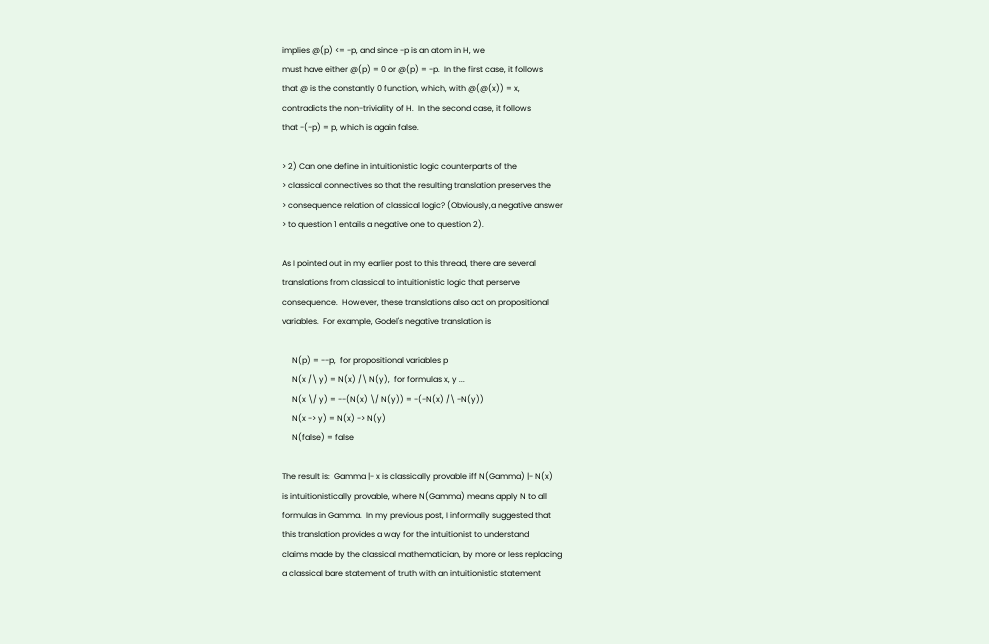implies @(p) <= -p, and since -p is an atom in H, we
must have either @(p) = 0 or @(p) = -p.  In the first case, it follows
that @ is the constantly 0 function, which, with @(@(x)) = x,
contradicts the non-triviality of H.  In the second case, it follows
that -(-p) = p, which is again false.

> 2) Can one define in intuitionistic logic counterparts of the
> classical connectives so that the resulting translation preserves the
> consequence relation of classical logic? (Obviously,a negative answer
> to question 1 entails a negative one to question 2).

As I pointed out in my earlier post to this thread, there are several
translations from classical to intuitionistic logic that perserve
consequence.  However, these translations also act on propositional
variables.  For example, Godel's negative translation is

     N(p) = --p,  for propositional variables p
     N(x /\ y) = N(x) /\ N(y),  for formulas x, y ...
     N(x \/ y) = --(N(x) \/ N(y)) = -(-N(x) /\ -N(y))
     N(x -> y) = N(x) -> N(y)
     N(false) = false

The result is:  Gamma |- x is classically provable iff N(Gamma) |- N(x)
is intuitionistically provable, where N(Gamma) means apply N to all
formulas in Gamma.  In my previous post, I informally suggested that
this translation provides a way for the intuitionist to understand
claims made by the classical mathematician, by more or less replacing
a classical bare statement of truth with an intuitionistic statement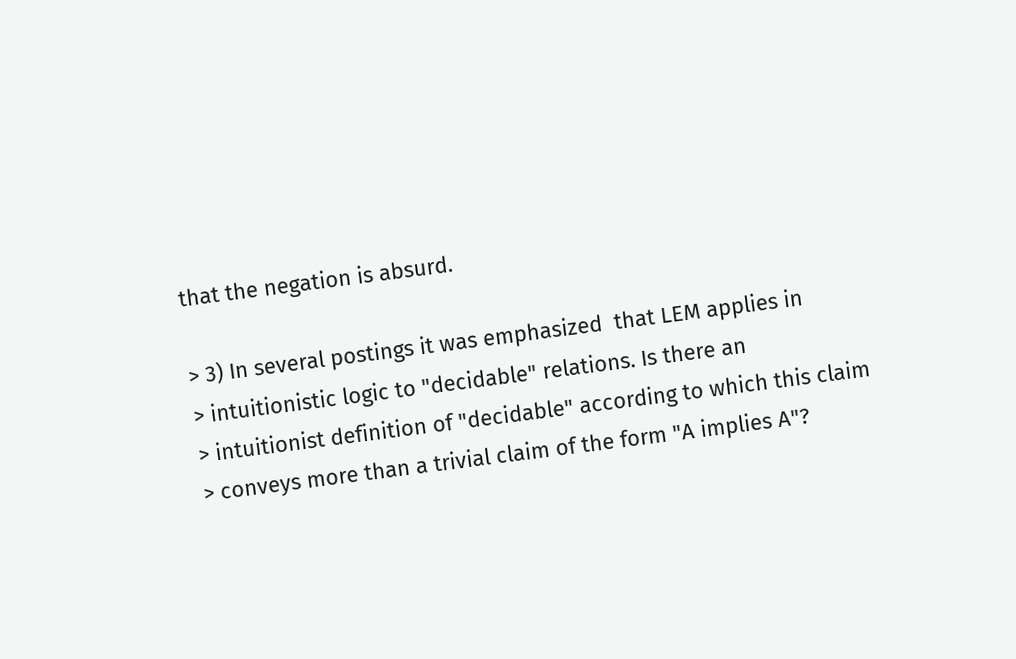that the negation is absurd.

> 3) In several postings it was emphasized  that LEM applies in
> intuitionistic logic to "decidable" relations. Is there an
> intuitionist definition of "decidable" according to which this claim
> conveys more than a trivial claim of the form "A implies A"?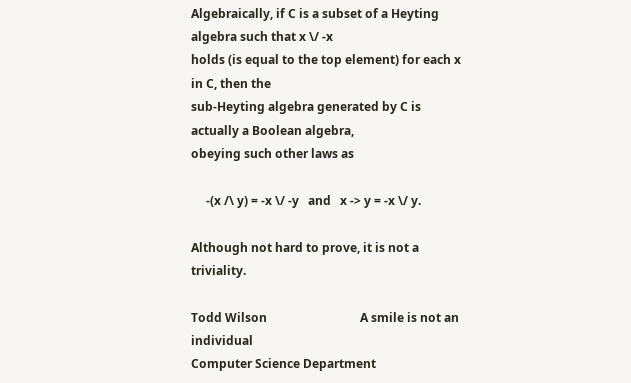Algebraically, if C is a subset of a Heyting algebra such that x \/ -x
holds (is equal to the top element) for each x in C, then the
sub-Heyting algebra generated by C is actually a Boolean algebra,
obeying such other laws as

     -(x /\ y) = -x \/ -y   and   x -> y = -x \/ y.

Although not hard to prove, it is not a triviality.

Todd Wilson                               A smile is not an individual
Computer Science Department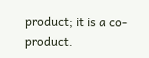product; it is a co-product.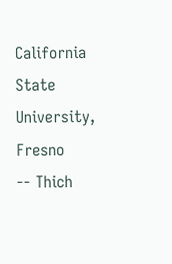California State University, Fresno                 -- Thich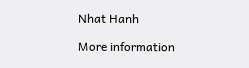Nhat Hanh

More information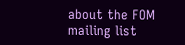about the FOM mailing list